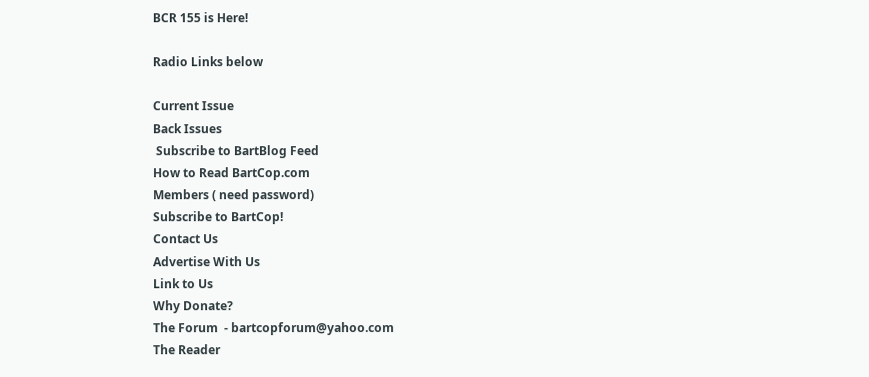BCR 155 is Here!

Radio Links below

Current Issue
Back Issues
 Subscribe to BartBlog Feed
How to Read BartCop.com
Members ( need password)
Subscribe to BartCop!
Contact Us
Advertise With Us
Link to Us
Why Donate?
The Forum  - bartcopforum@yahoo.com
The Reader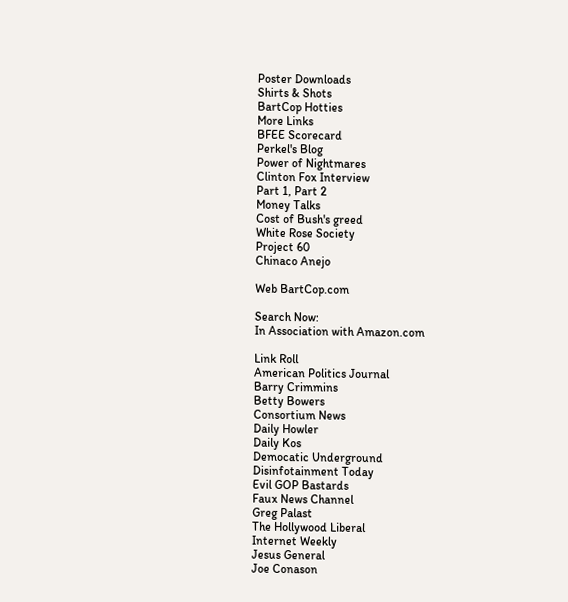Poster Downloads
Shirts & Shots
BartCop Hotties
More Links
BFEE Scorecard
Perkel's Blog
Power of Nightmares
Clinton Fox Interview
Part 1, Part 2
Money Talks
Cost of Bush's greed
White Rose Society
Project 60
Chinaco Anejo

Web BartCop.com

Search Now:
In Association with Amazon.com

Link Roll
American Politics Journal
Barry Crimmins
Betty Bowers
Consortium News
Daily Howler
Daily Kos
Democatic Underground
Disinfotainment Today
Evil GOP Bastards
Faux News Channel
Greg Palast
The Hollywood Liberal
Internet Weekly
Jesus General
Joe Conason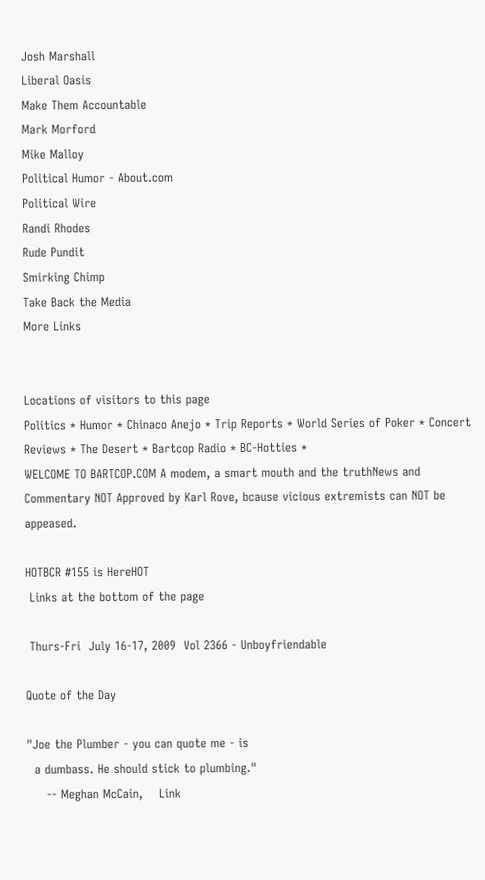Josh Marshall
Liberal Oasis
Make Them Accountable
Mark Morford
Mike Malloy
Political Humor - About.com
Political Wire
Randi Rhodes
Rude Pundit
Smirking Chimp
Take Back the Media
More Links


Locations of visitors to this page
Politics * Humor * Chinaco Anejo * Trip Reports * World Series of Poker * Concert Reviews * The Desert * Bartcop Radio * BC-Hotties *
WELCOME TO BARTCOP.COM A modem, a smart mouth and the truthNews and Commentary NOT Approved by Karl Rove, bcause vicious extremists can NOT be appeased.

HOTBCR #155 is HereHOT
 Links at the bottom of the page

 Thurs-Fri  July 16-17, 2009  Vol 2366 - Unboyfriendable

Quote of the Day

"Joe the Plumber - you can quote me - is
  a dumbass. He should stick to plumbing."
     -- Meghan McCain,    Link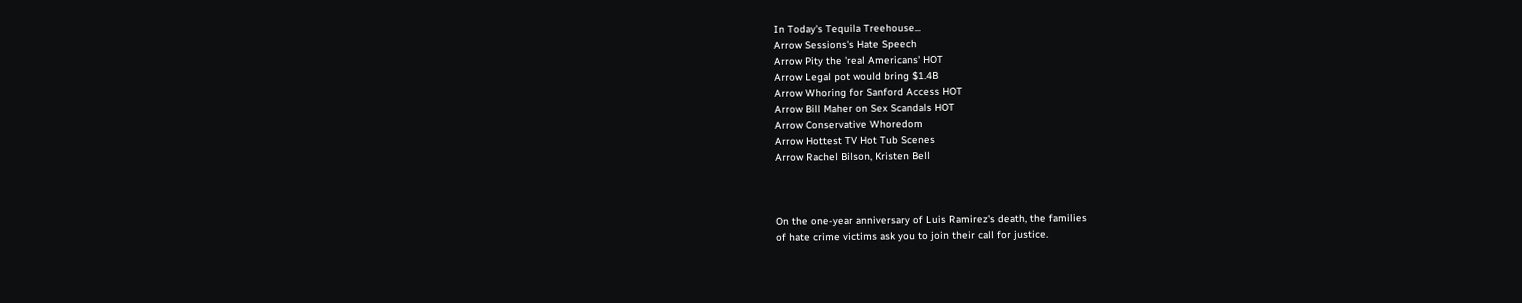In Today's Tequila Treehouse...
Arrow Sessions's Hate Speech
Arrow Pity the 'real Americans' HOT
Arrow Legal pot would bring $1.4B
Arrow Whoring for Sanford Access HOT
Arrow Bill Maher on Sex Scandals HOT
Arrow Conservative Whoredom
Arrow Hottest TV Hot Tub Scenes
Arrow Rachel Bilson, Kristen Bell



On the one-year anniversary of Luis Ramirez's death, the families
of hate crime victims ask you to join their call for justice.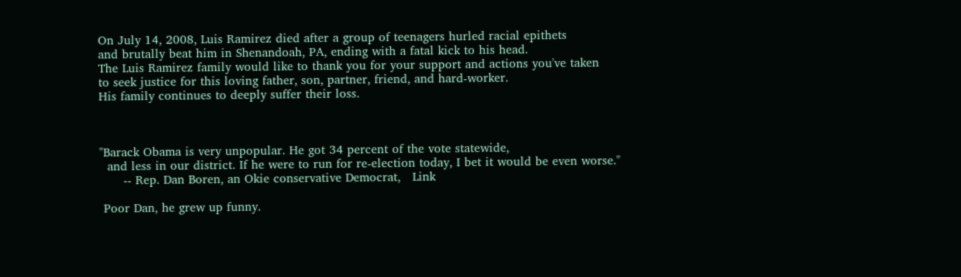On July 14, 2008, Luis Ramirez died after a group of teenagers hurled racial epithets
and brutally beat him in Shenandoah, PA, ending with a fatal kick to his head.
The Luis Ramirez family would like to thank you for your support and actions you've taken
to seek justice for this loving father, son, partner, friend, and hard-worker.
His family continues to deeply suffer their loss.



"Barack Obama is very unpopular. He got 34 percent of the vote statewide,
  and less in our district. If he were to run for re-election today, I bet it would be even worse."
      -- Rep. Dan Boren, an Okie conservative Democrat,   Link

 Poor Dan, he grew up funny.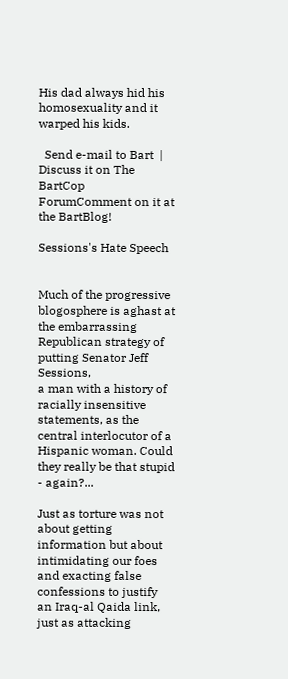His dad always hid his homosexuality and it warped his kids.

  Send e-mail to Bart  |  Discuss it on The BartCop ForumComment on it at the BartBlog!

Sessions's Hate Speech


Much of the progressive blogosphere is aghast at the embarrassing Republican strategy of putting Senator Jeff Sessions,
a man with a history of racially insensitive statements, as the central interlocutor of a Hispanic woman. Could they really be that stupid - again?...

Just as torture was not about getting information but about intimidating our foes and exacting false confessions to justify
an Iraq-al Qaida link, just as attacking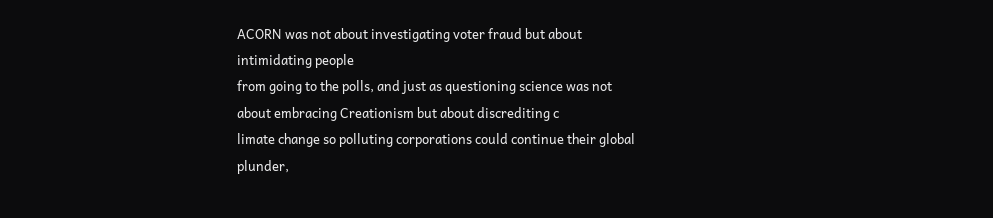ACORN was not about investigating voter fraud but about intimidating people
from going to the polls, and just as questioning science was not about embracing Creationism but about discrediting c
limate change so polluting corporations could continue their global plunder,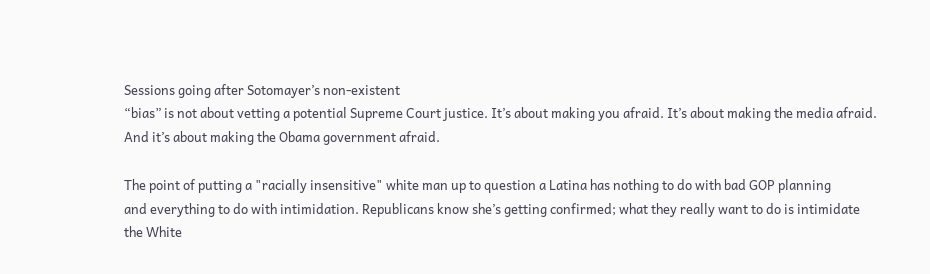Sessions going after Sotomayer’s non-existent
“bias” is not about vetting a potential Supreme Court justice. It’s about making you afraid. It’s about making the media afraid.
And it’s about making the Obama government afraid.

The point of putting a "racially insensitive" white man up to question a Latina has nothing to do with bad GOP planning
and everything to do with intimidation. Republicans know she’s getting confirmed; what they really want to do is intimidate
the White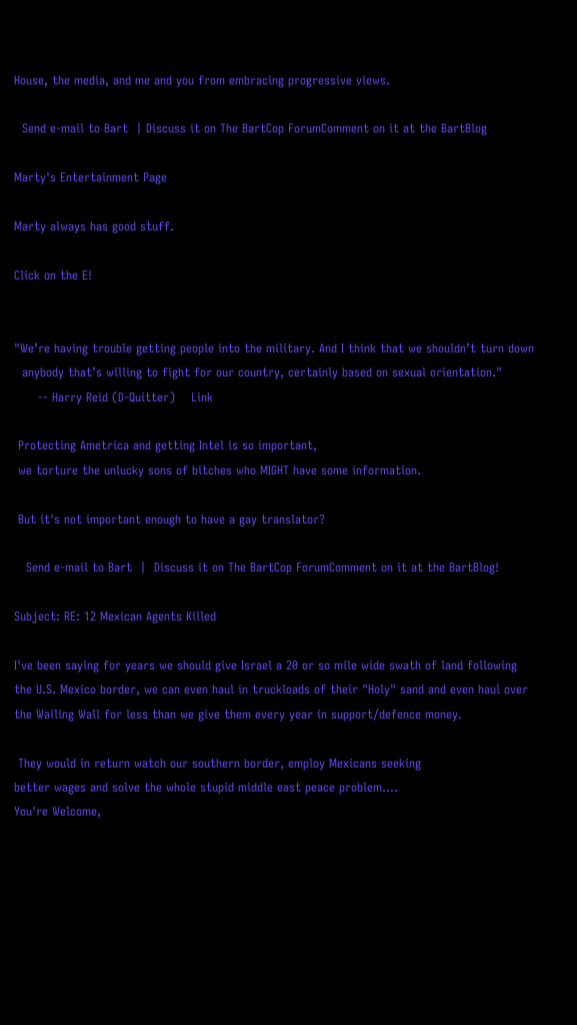House, the media, and me and you from embracing progressive views.

  Send e-mail to Bart  | Discuss it on The BartCop ForumComment on it at the BartBlog

Marty's Entertainment Page

Marty always has good stuff.

Click on the E!


"We’re having trouble getting people into the military. And I think that we shouldn’t turn down
  anybody that’s willing to fight for our country, certainly based on sexual orientation."
      -- Harry Reid (D-Quitter)    Link

 Protecting Ametrica and getting Intel is so important,
 we torture the unlucky sons of bitches who MIGHT have some information.

 But it's not important enough to have a gay translator?

   Send e-mail to Bart  |  Discuss it on The BartCop ForumComment on it at the BartBlog!

Subject: RE: 12 Mexican Agents Killed

I've been saying for years we should give Israel a 20 or so mile wide swath of land following
the U.S. Mexico border, we can even haul in truckloads of their "Holy" sand and even haul over
the Wailing Wall for less than we give them every year in support/defence money.

 They would in return watch our southern border, employ Mexicans seeking
better wages and solve the whole stupid middle east peace problem....
You're Welcome,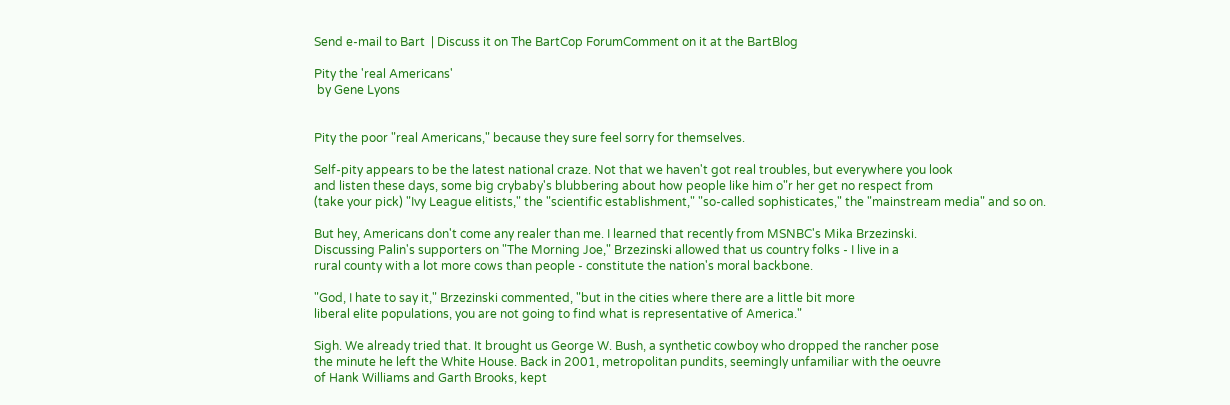Send e-mail to Bart  | Discuss it on The BartCop ForumComment on it at the BartBlog

Pity the 'real Americans'
 by Gene Lyons


Pity the poor "real Americans," because they sure feel sorry for themselves.

Self-pity appears to be the latest national craze. Not that we haven't got real troubles, but everywhere you look
and listen these days, some big crybaby's blubbering about how people like him o"r her get no respect from
(take your pick) "Ivy League elitists," the "scientific establishment," "so-called sophisticates," the "mainstream media" and so on.

But hey, Americans don't come any realer than me. I learned that recently from MSNBC's Mika Brzezinski.
Discussing Palin's supporters on "The Morning Joe," Brzezinski allowed that us country folks - I live in a
rural county with a lot more cows than people - constitute the nation's moral backbone.

"God, I hate to say it," Brzezinski commented, "but in the cities where there are a little bit more
liberal elite populations, you are not going to find what is representative of America."

Sigh. We already tried that. It brought us George W. Bush, a synthetic cowboy who dropped the rancher pose
the minute he left the White House. Back in 2001, metropolitan pundits, seemingly unfamiliar with the oeuvre
of Hank Williams and Garth Brooks, kept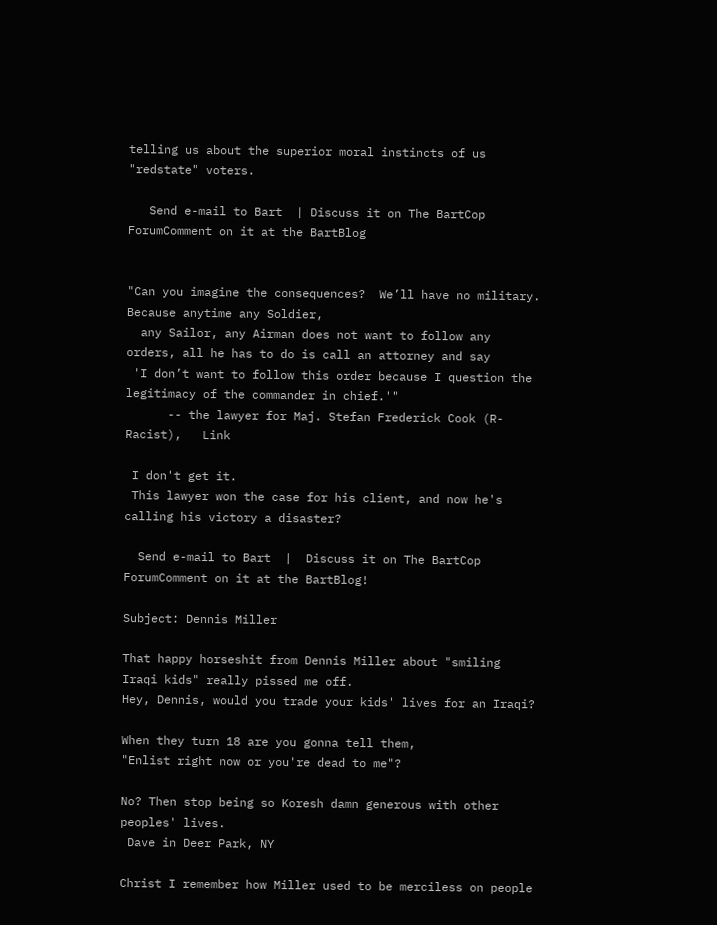telling us about the superior moral instincts of us "redstate" voters.

   Send e-mail to Bart  | Discuss it on The BartCop ForumComment on it at the BartBlog


"Can you imagine the consequences?  We’ll have no military. Because anytime any Soldier,
  any Sailor, any Airman does not want to follow any orders, all he has to do is call an attorney and say
 'I don’t want to follow this order because I question the legitimacy of the commander in chief.'"
      -- the lawyer for Maj. Stefan Frederick Cook (R-Racist),   Link

 I don't get it.
 This lawyer won the case for his client, and now he's calling his victory a disaster?

  Send e-mail to Bart  |  Discuss it on The BartCop ForumComment on it at the BartBlog!

Subject: Dennis Miller

That happy horseshit from Dennis Miller about "smiling Iraqi kids" really pissed me off.
Hey, Dennis, would you trade your kids' lives for an Iraqi?

When they turn 18 are you gonna tell them,
"Enlist right now or you're dead to me"?

No? Then stop being so Koresh damn generous with other peoples' lives.
 Dave in Deer Park, NY

Christ I remember how Miller used to be merciless on people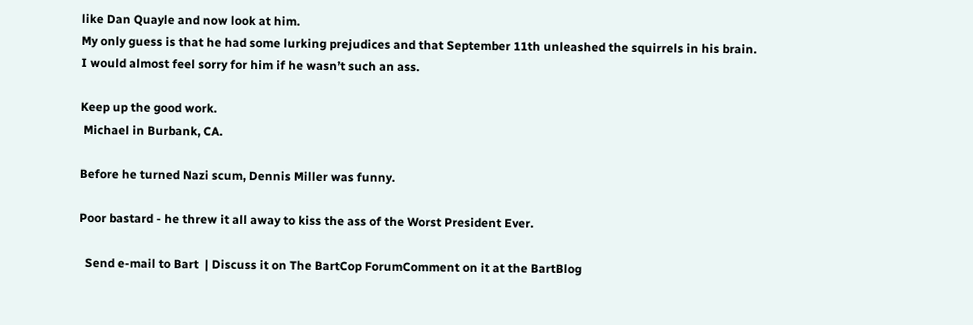like Dan Quayle and now look at him.
My only guess is that he had some lurking prejudices and that September 11th unleashed the squirrels in his brain.
I would almost feel sorry for him if he wasn’t such an ass.

Keep up the good work.
 Michael in Burbank, CA.

Before he turned Nazi scum, Dennis Miller was funny.

Poor bastard - he threw it all away to kiss the ass of the Worst President Ever.

  Send e-mail to Bart  | Discuss it on The BartCop ForumComment on it at the BartBlog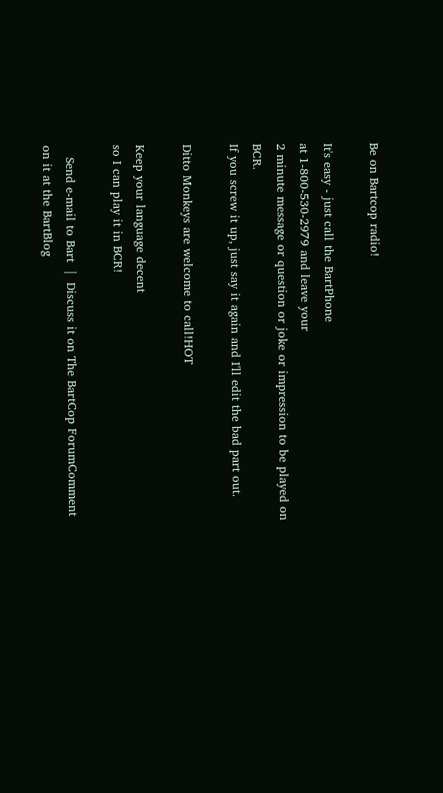Be on Bartcop radio!

It's easy - just call the BartPhone
at 1-800-530-2979 and leave your
2 minute message or question or joke or impression to be played on BCR.
If you screw it up, just say it again and I'll edit the bad part out.

Ditto Monkeys are welcome to call!HOT

Keep your language decent
so I can play it in BCR!

   Send e-mail to Bart  |  Discuss it on The BartCop ForumComment on it at the BartBlog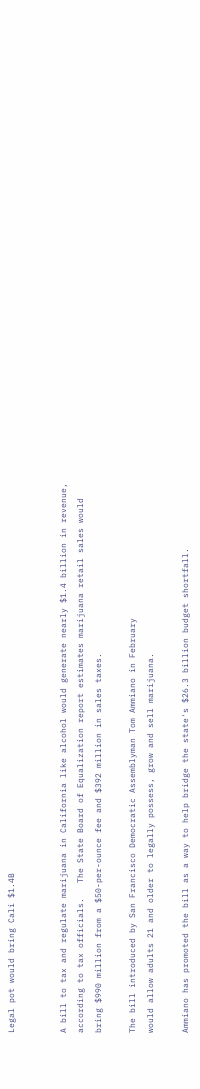Legal pot would bring Cali $1.4B


A bill to tax and regulate marijuana in California like alcohol would generate nearly $1.4 billion in revenue,
according to tax officials.   The State Board of Equalization report estimates marijuana retail sales would
bring $990 million from a $50-per-ounce fee and $392 million in sales taxes.

The bill introduced by San Francisco Democratic Assemblyman Tom Ammiano in February
would allow adults 21 and older to legally possess, grow and sell marijuana.

Ammiano has promoted the bill as a way to help bridge the state's $26.3 billion budget shortfall.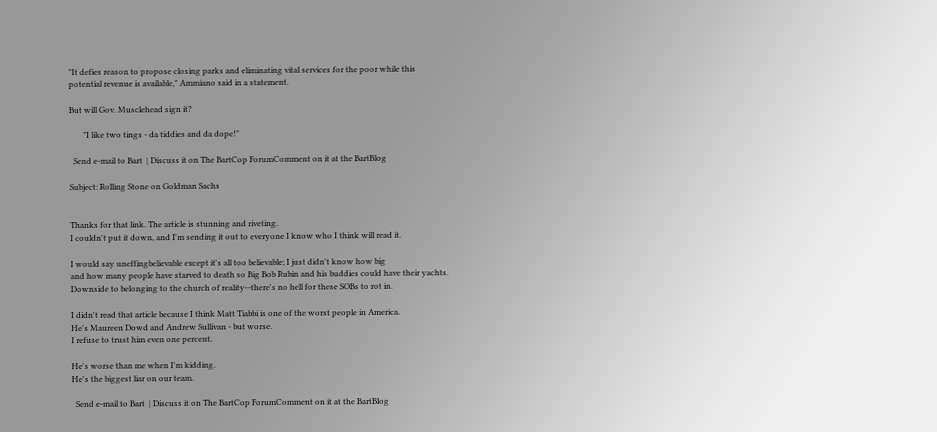"It defies reason to propose closing parks and eliminating vital services for the poor while this
potential revenue is available," Ammiano said in a statement.

But will Gov. Musclehead sign it?

       "I like two tings - da tiddies and da dope!"

  Send e-mail to Bart  | Discuss it on The BartCop ForumComment on it at the BartBlog

Subject: Rolling Stone on Goldman Sachs


Thanks for that link. The article is stunning and riveting.
I couldn't put it down, and I'm sending it out to everyone I know who I think will read it.

I would say uneffingbelievable except it's all too believable; I just didn't know how big
and how many people have starved to death so Big Bob Rubin and his buddies could have their yachts.
Downside to belonging to the church of reality--there's no hell for these SOBs to rot in.

I didn't read that article because I think Matt Tiabbi is one of the worst people in America.
He's Maureen Dowd and Andrew Sullivan - but worse.
I refuse to trust him even one percent.

He's worse than me when I'm kidding.
He's the biggest liar on our team.

  Send e-mail to Bart  | Discuss it on The BartCop ForumComment on it at the BartBlog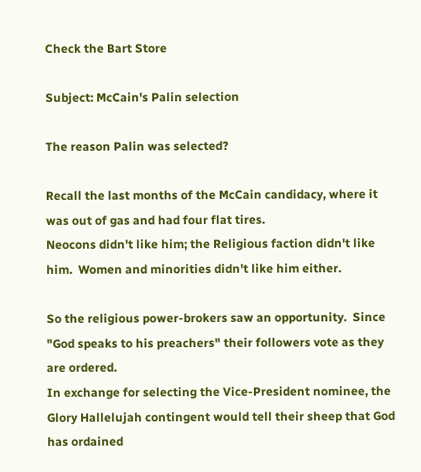Check the Bart Store

Subject: McCain's Palin selection

The reason Palin was selected?

Recall the last months of the McCain candidacy, where it was out of gas and had four flat tires.
Neocons didn't like him; the Religious faction didn't like him.  Women and minorities didn't like him either.

So the religious power-brokers saw an opportunity.  Since "God speaks to his preachers" their followers vote as they are ordered.
In exchange for selecting the Vice-President nominee, the Glory Hallelujah contingent would tell their sheep that God has ordained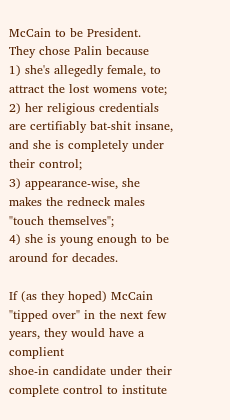McCain to be President.  They chose Palin because
1) she's allegedly female, to attract the lost womens vote;
2) her religious credentials are certifiably bat-shit insane, and she is completely under their control;
3) appearance-wise, she makes the redneck males "touch themselves";
4) she is young enough to be around for decades.

If (as they hoped) McCain "tipped over" in the next few years, they would have a complient
shoe-in candidate under their complete control to institute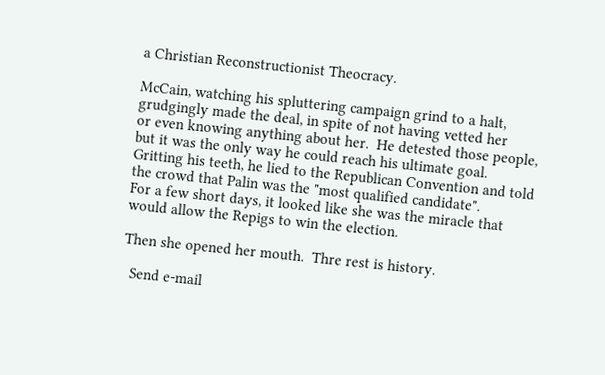a Christian Reconstructionist Theocracy.

McCain, watching his spluttering campaign grind to a halt, grudgingly made the deal, in spite of not having vetted her
or even knowing anything about her.  He detested those people, but it was the only way he could reach his ultimate goal.
Gritting his teeth, he lied to the Republican Convention and told the crowd that Palin was the "most qualified candidate".
For a few short days, it looked like she was the miracle that would allow the Repigs to win the election.

Then she opened her mouth.  Thre rest is history.

  Send e-mail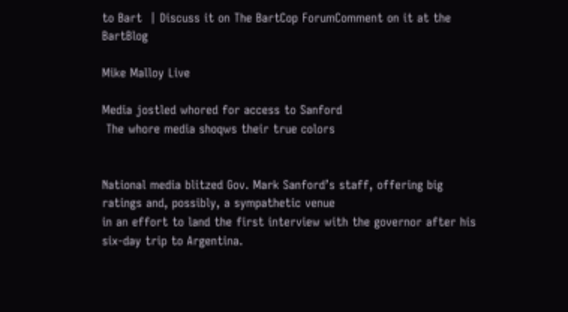to Bart  | Discuss it on The BartCop ForumComment on it at the BartBlog

Mike Malloy Live

Media jostled whored for access to Sanford
 The whore media shoqws their true colors


National media blitzed Gov. Mark Sanford’s staff, offering big ratings and, possibly, a sympathetic venue
in an effort to land the first interview with the governor after his six-day trip to Argentina.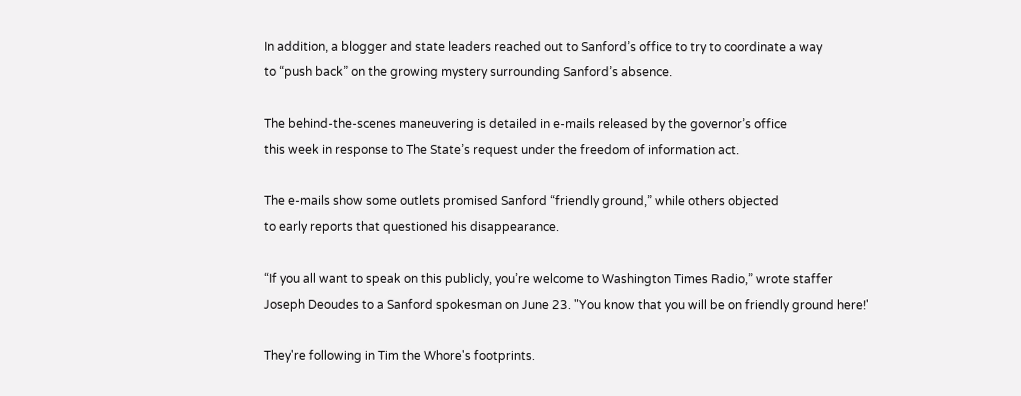In addition, a blogger and state leaders reached out to Sanford’s office to try to coordinate a way
to “push back” on the growing mystery surrounding Sanford’s absence.

The behind-the-scenes maneuvering is detailed in e-mails released by the governor’s office
this week in response to The State’s request under the freedom of information act.

The e-mails show some outlets promised Sanford “friendly ground,” while others objected
to early reports that questioned his disappearance.

“If you all want to speak on this publicly, you’re welcome to Washington Times Radio,” wrote staffer
Joseph Deoudes to a Sanford spokesman on June 23. "You know that you will be on friendly ground here!'

They're following in Tim the Whore's footprints.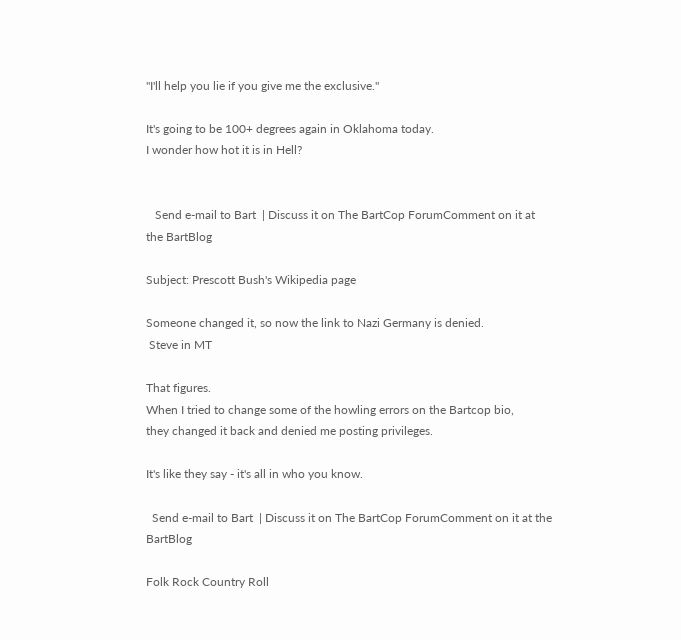"I'll help you lie if you give me the exclusive."

It's going to be 100+ degrees again in Oklahoma today.
I wonder how hot it is in Hell?


   Send e-mail to Bart  | Discuss it on The BartCop ForumComment on it at the BartBlog

Subject: Prescott Bush's Wikipedia page

Someone changed it, so now the link to Nazi Germany is denied.
 Steve in MT

That figures.
When I tried to change some of the howling errors on the Bartcop bio,
they changed it back and denied me posting privileges.

It's like they say - it's all in who you know.

  Send e-mail to Bart  | Discuss it on The BartCop ForumComment on it at the BartBlog

Folk Rock Country Roll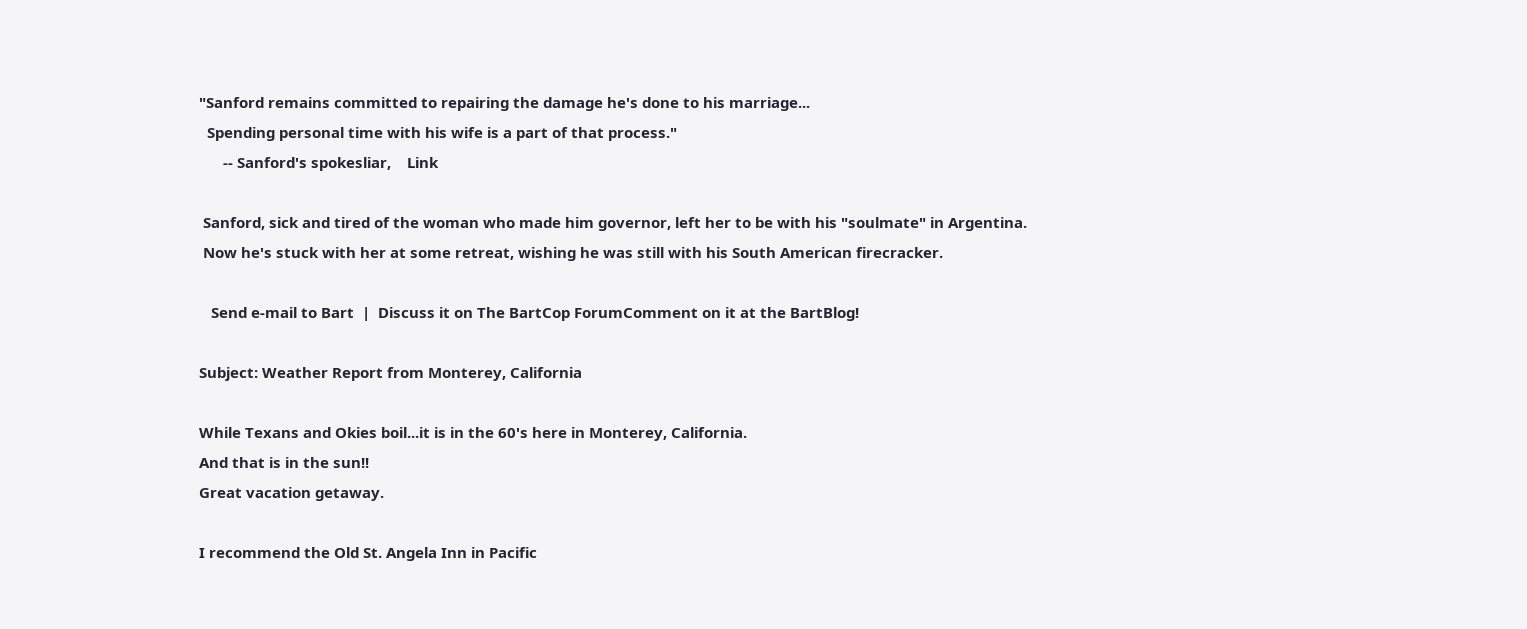"Sanford remains committed to repairing the damage he's done to his marriage...
  Spending personal time with his wife is a part of that process."
      -- Sanford's spokesliar,    Link

 Sanford, sick and tired of the woman who made him governor, left her to be with his "soulmate" in Argentina.
 Now he's stuck with her at some retreat, wishing he was still with his South American firecracker.

   Send e-mail to Bart  |  Discuss it on The BartCop ForumComment on it at the BartBlog!

Subject: Weather Report from Monterey, California

While Texans and Okies boil...it is in the 60's here in Monterey, California.
And that is in the sun!!
Great vacation getaway.

I recommend the Old St. Angela Inn in Pacific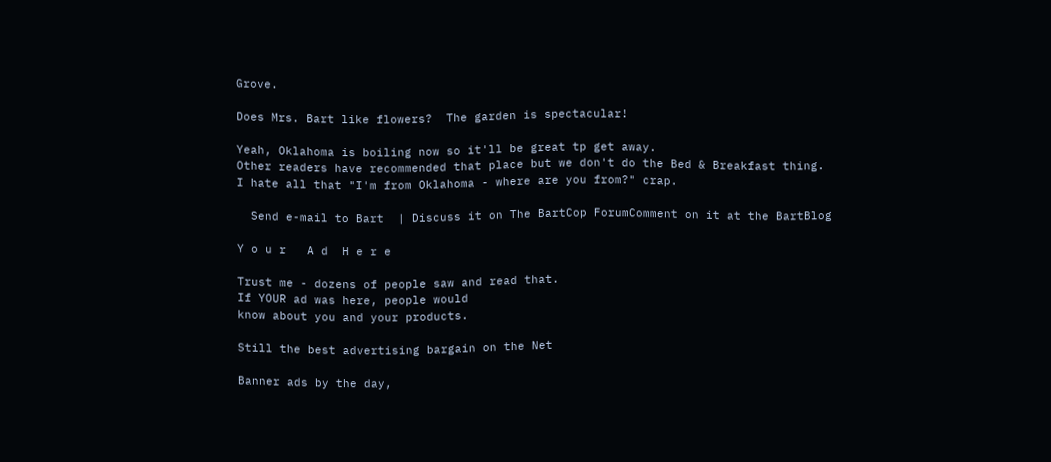Grove.

Does Mrs. Bart like flowers?  The garden is spectacular!

Yeah, Oklahoma is boiling now so it'll be great tp get away.
Other readers have recommended that place but we don't do the Bed & Breakfast thing.
I hate all that "I'm from Oklahoma - where are you from?" crap.

  Send e-mail to Bart  | Discuss it on The BartCop ForumComment on it at the BartBlog

Y o u r   A d  H e r e

Trust me - dozens of people saw and read that.
If YOUR ad was here, people would
know about you and your products.

Still the best advertising bargain on the Net

Banner ads by the day,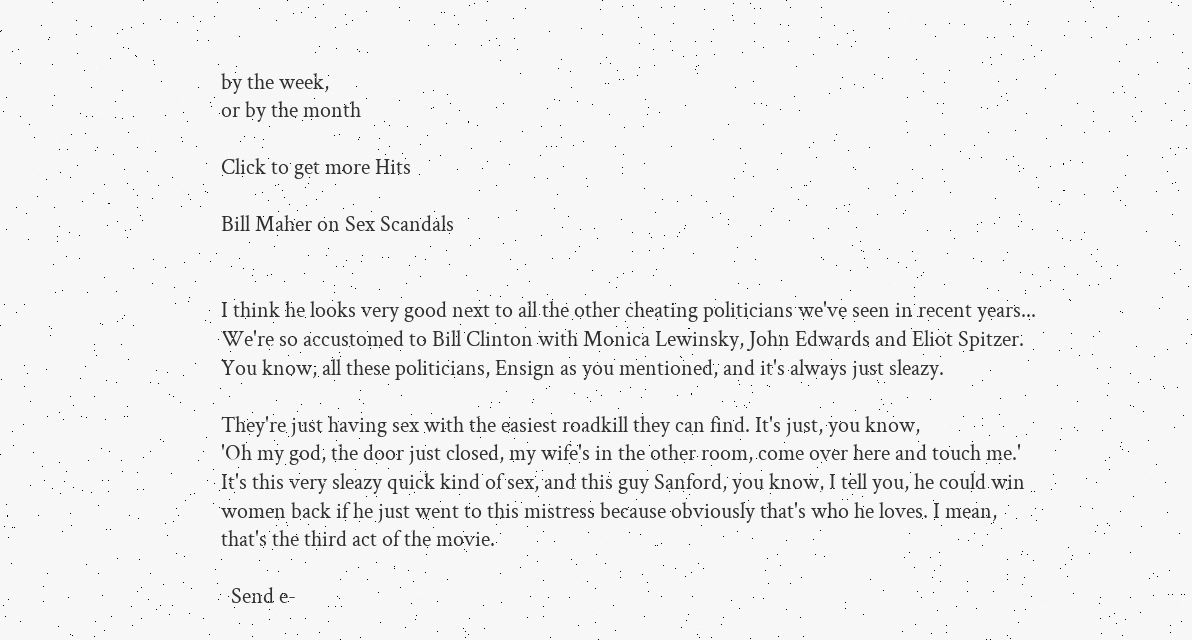by the week,
or by the month

Click to get more Hits

Bill Maher on Sex Scandals


I think he looks very good next to all the other cheating politicians we've seen in recent years...
We're so accustomed to Bill Clinton with Monica Lewinsky, John Edwards and Eliot Spitzer.
You know, all these politicians, Ensign as you mentioned, and it's always just sleazy.

They're just having sex with the easiest roadkill they can find. It's just, you know,
'Oh my god, the door just closed, my wife's in the other room, come over here and touch me.'
It's this very sleazy quick kind of sex, and this guy Sanford, you know, I tell you, he could win
women back if he just went to this mistress because obviously that's who he loves. I mean,
that's the third act of the movie.

  Send e-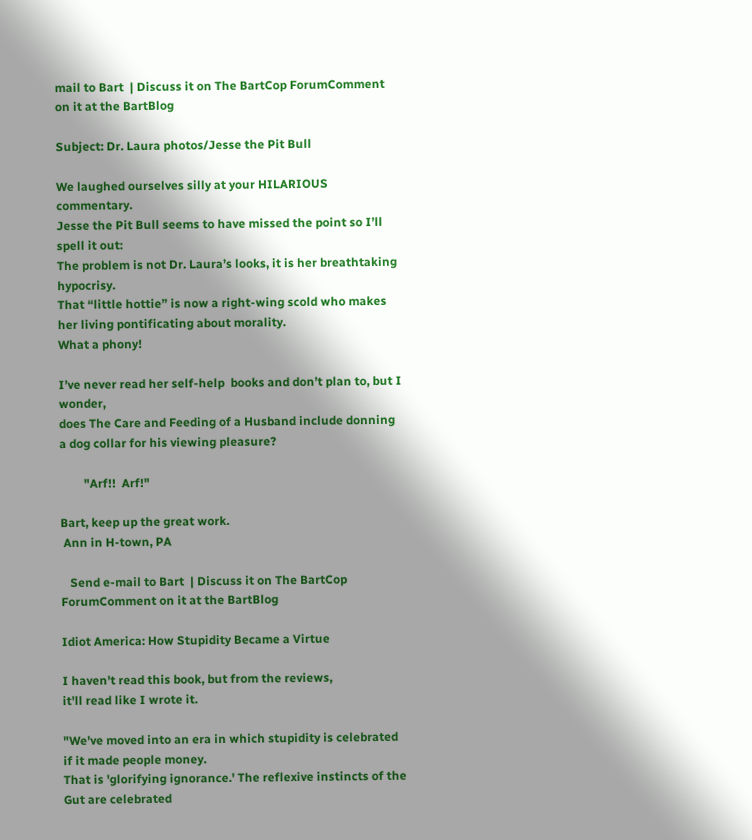mail to Bart  | Discuss it on The BartCop ForumComment on it at the BartBlog

Subject: Dr. Laura photos/Jesse the Pit Bull

We laughed ourselves silly at your HILARIOUS  commentary.
Jesse the Pit Bull seems to have missed the point so I’ll spell it out:
The problem is not Dr. Laura’s looks, it is her breathtaking hypocrisy.
That “little hottie” is now a right-wing scold who makes her living pontificating about morality.
What a phony!

I’ve never read her self-help  books and don’t plan to, but I wonder,
does The Care and Feeding of a Husband include donning a dog collar for his viewing pleasure?

        "Arf!!  Arf!"

Bart, keep up the great work.
 Ann in H-town, PA

   Send e-mail to Bart  | Discuss it on The BartCop ForumComment on it at the BartBlog

Idiot America: How Stupidity Became a Virtue

I haven't read this book, but from the reviews,
it'll read like I wrote it.

"We've moved into an era in which stupidity is celebrated if it made people money.
That is 'glorifying ignorance.' The reflexive instincts of the Gut are celebrated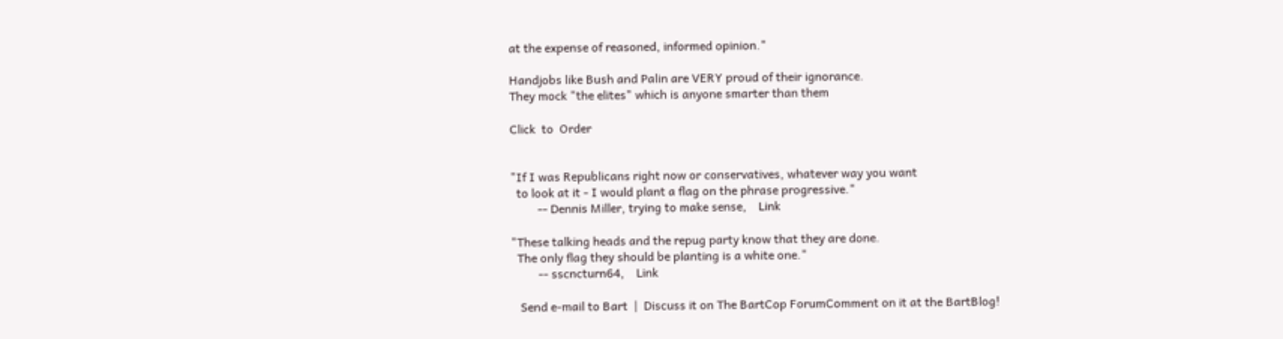at the expense of reasoned, informed opinion."

Handjobs like Bush and Palin are VERY proud of their ignorance.
They mock "the elites" which is anyone smarter than them

Click  to  Order


"If I was Republicans right now or conservatives, whatever way you want
  to look at it - I would plant a flag on the phrase progressive."
         -- Dennis Miller, trying to make sense,    Link

"These talking heads and the repug party know that they are done.
  The only flag they should be planting is a white one."
         -- sscncturn64,    Link

   Send e-mail to Bart  |  Discuss it on The BartCop ForumComment on it at the BartBlog!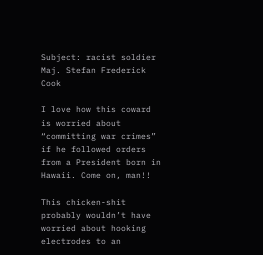Subject: racist soldier Maj. Stefan Frederick Cook

I love how this coward is worried about “committing war crimes”
if he followed orders from a President born in Hawaii. Come on, man!!

This chicken-shit probably wouldn’t have worried about hooking electrodes to an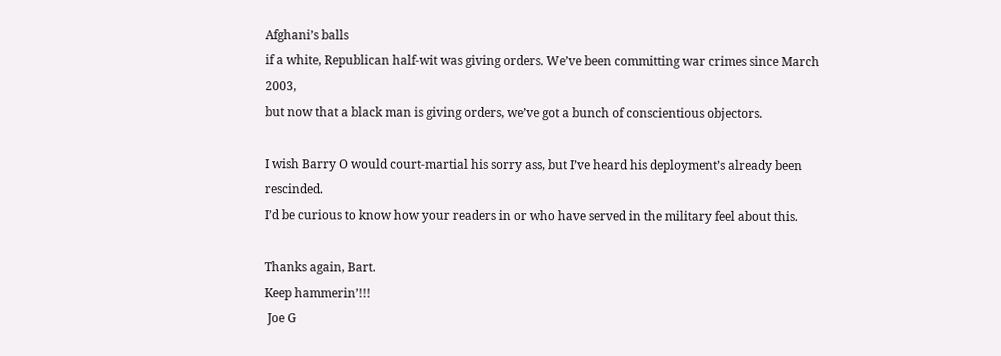Afghani’s balls
if a white, Republican half-wit was giving orders. We’ve been committing war crimes since March 2003,
but now that a black man is giving orders, we’ve got a bunch of conscientious objectors.

I wish Barry O would court-martial his sorry ass, but I’ve heard his deployment’s already been rescinded.
I’d be curious to know how your readers in or who have served in the military feel about this.

Thanks again, Bart.
Keep hammerin’!!!
 Joe G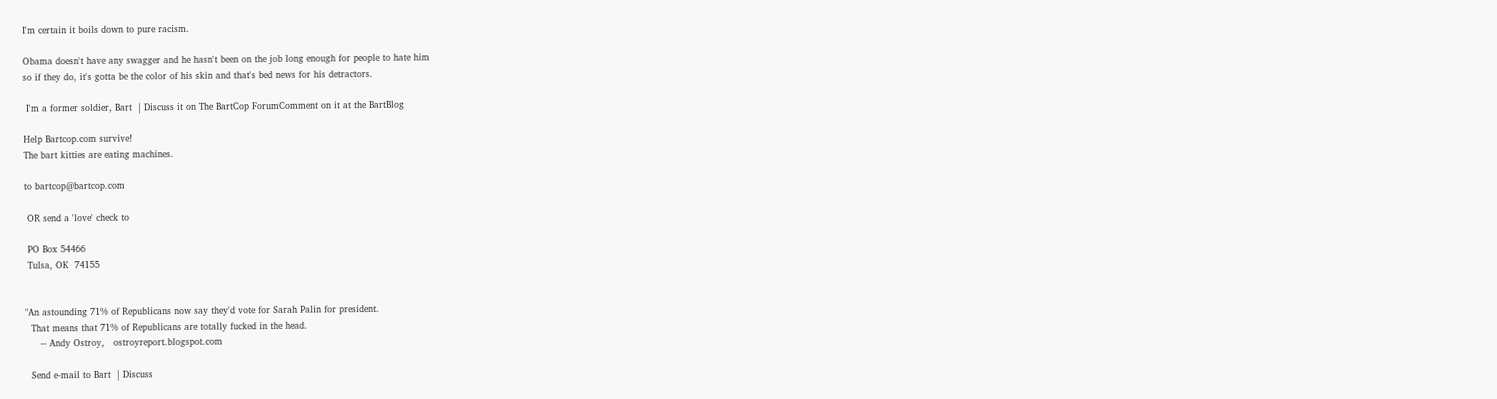I'm certain it boils down to pure racism.

Obama doesn't have any swagger and he hasn't been on the job long enough for people to hate him
so if they do, it's gotta be the color of his skin and that's bed news for his detractors.

 I'm a former soldier, Bart  | Discuss it on The BartCop ForumComment on it at the BartBlog

Help Bartcop.com survive!
The bart kitties are eating machines.

to bartcop@bartcop.com

 OR send a 'love' check to

 PO Box 54466
 Tulsa, OK  74155


"An astounding 71% of Republicans now say they'd vote for Sarah Palin for president.
  That means that 71% of Republicans are totally fucked in the head.
     -- Andy Ostroy,   ostroyreport.blogspot.com

  Send e-mail to Bart  | Discuss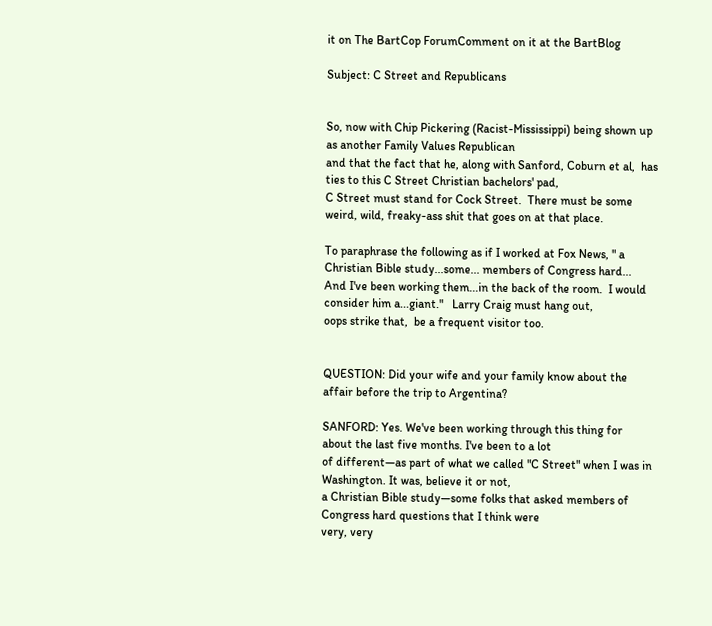it on The BartCop ForumComment on it at the BartBlog

Subject: C Street and Republicans


So, now with Chip Pickering (Racist-Mississippi) being shown up as another Family Values Republican
and that the fact that he, along with Sanford, Coburn et al,  has ties to this C Street Christian bachelors' pad,
C Street must stand for Cock Street.  There must be some weird, wild, freaky-ass shit that goes on at that place.

To paraphrase the following as if I worked at Fox News, " a Christian Bible study...some... members of Congress hard...
And I've been working them...in the back of the room.  I would consider him a...giant."   Larry Craig must hang out,
oops strike that,  be a frequent visitor too.


QUESTION: Did your wife and your family know about the affair before the trip to Argentina?

SANFORD: Yes. We've been working through this thing for about the last five months. I've been to a lot
of different—as part of what we called "C Street" when I was in Washington. It was, believe it or not,
a Christian Bible study—some folks that asked members of Congress hard questions that I think were
very, very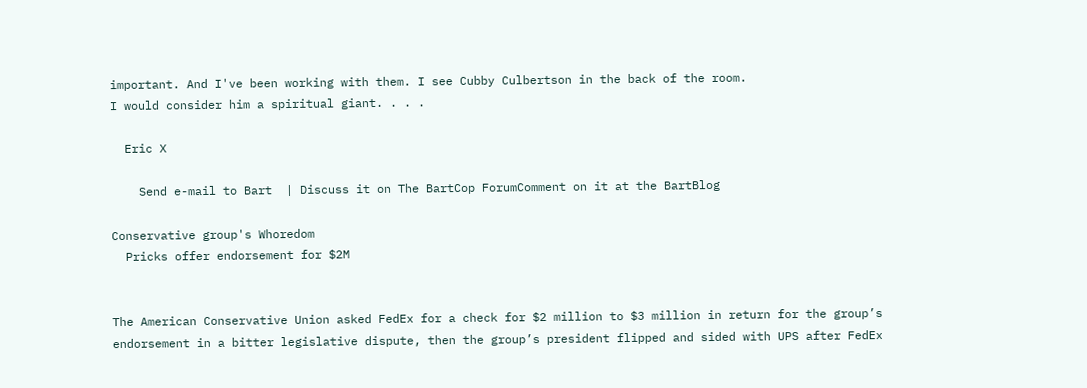important. And I've been working with them. I see Cubby Culbertson in the back of the room.
I would consider him a spiritual giant. . . .

  Eric X

    Send e-mail to Bart  | Discuss it on The BartCop ForumComment on it at the BartBlog

Conservative group's Whoredom
  Pricks offer endorsement for $2M


The American Conservative Union asked FedEx for a check for $2 million to $3 million in return for the group’s
endorsement in a bitter legislative dispute, then the group’s president flipped and sided with UPS after FedEx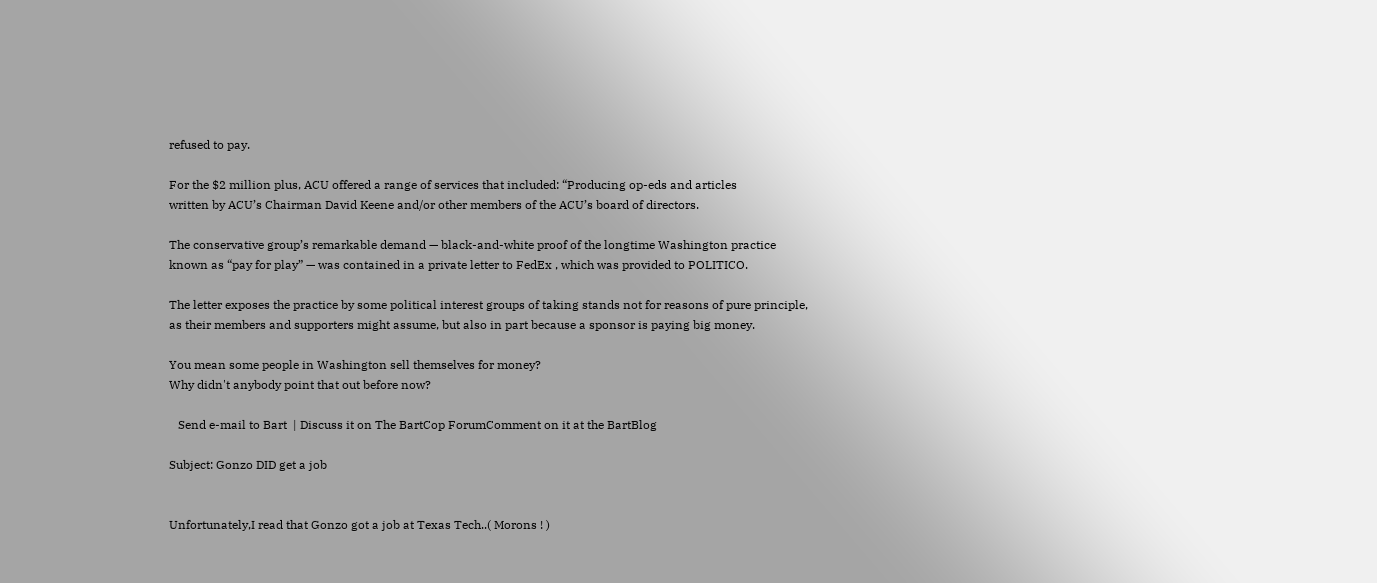refused to pay.

For the $2 million plus, ACU offered a range of services that included: “Producing op-eds and articles
written by ACU’s Chairman David Keene and/or other members of the ACU’s board of directors.

The conservative group’s remarkable demand — black-and-white proof of the longtime Washington practice
known as “pay for play” — was contained in a private letter to FedEx , which was provided to POLITICO.

The letter exposes the practice by some political interest groups of taking stands not for reasons of pure principle,
as their members and supporters might assume, but also in part because a sponsor is paying big money.

You mean some people in Washington sell themselves for money?
Why didn't anybody point that out before now?

   Send e-mail to Bart  | Discuss it on The BartCop ForumComment on it at the BartBlog

Subject: Gonzo DID get a job


Unfortunately,I read that Gonzo got a job at Texas Tech..( Morons ! )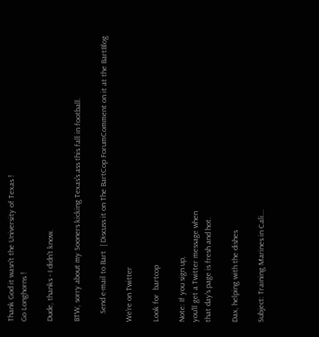Thank God it wasn't the University of Texas !
Go Longhorns !

Dude, thanks - I didn't know.

BTW, sorry about my Sooners kicking Texas's ass this fall in football.

    Send e-mail to Bart  | Discuss it on The BartCop ForumComment on it at the BartBlog

We're on Twitter

Look for  bartcop

Note: If you sign up,
you'll get a Twitter message when
that day's page is fresh and hot.

Dax, helping with the dishes

Subject: Training Marines in Cali...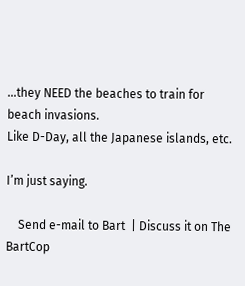…they NEED the beaches to train for beach invasions.
Like D-Day, all the Japanese islands, etc.

I’m just saying.

    Send e-mail to Bart  | Discuss it on The BartCop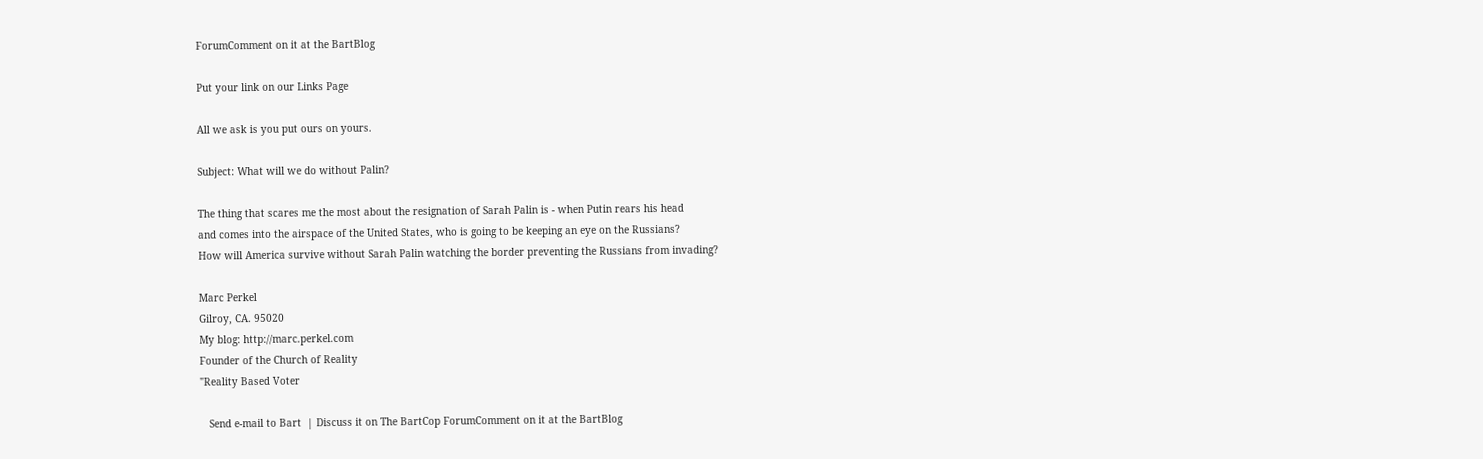ForumComment on it at the BartBlog

Put your link on our Links Page

All we ask is you put ours on yours.

Subject: What will we do without Palin?

The thing that scares me the most about the resignation of Sarah Palin is - when Putin rears his head
and comes into the airspace of the United States, who is going to be keeping an eye on the Russians?
How will America survive without Sarah Palin watching the border preventing the Russians from invading?

Marc Perkel
Gilroy, CA. 95020
My blog: http://marc.perkel.com
Founder of the Church of Reality
"Reality Based Voter

   Send e-mail to Bart  | Discuss it on The BartCop ForumComment on it at the BartBlog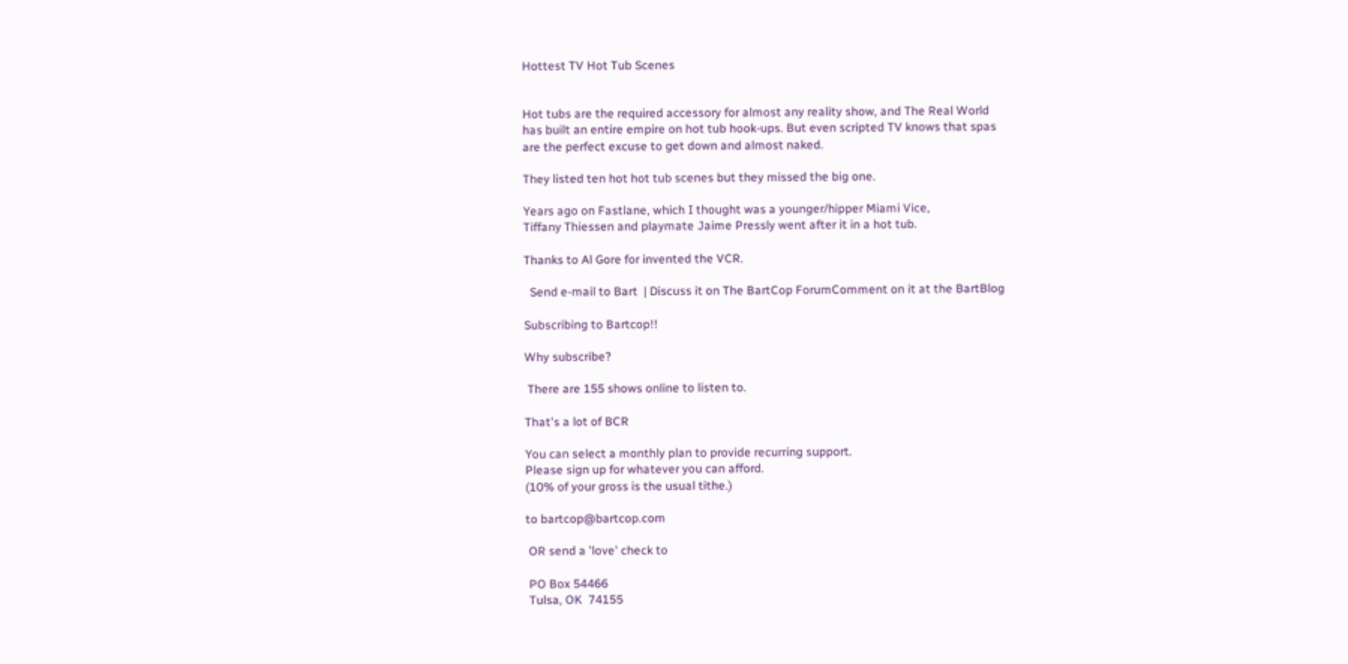Hottest TV Hot Tub Scenes


Hot tubs are the required accessory for almost any reality show, and The Real World
has built an entire empire on hot tub hook-ups. But even scripted TV knows that spas
are the perfect excuse to get down and almost naked.

They listed ten hot hot tub scenes but they missed the big one.

Years ago on Fastlane, which I thought was a younger/hipper Miami Vice,
Tiffany Thiessen and playmate Jaime Pressly went after it in a hot tub.

Thanks to Al Gore for invented the VCR.

  Send e-mail to Bart  | Discuss it on The BartCop ForumComment on it at the BartBlog

Subscribing to Bartcop!!

Why subscribe?

 There are 155 shows online to listen to.

That's a lot of BCR

You can select a monthly plan to provide recurring support.
Please sign up for whatever you can afford.
(10% of your gross is the usual tithe.)

to bartcop@bartcop.com

 OR send a 'love' check to

 PO Box 54466
 Tulsa, OK  74155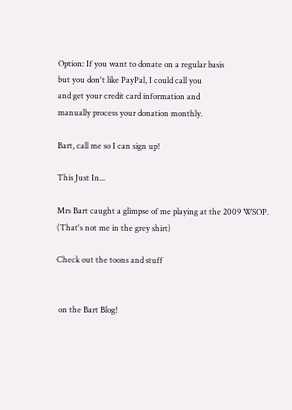Option: If you want to donate on a regular basis
but you don't like PayPal, I could call you
and get your credit card information and
manually process your donation monthly.

Bart, call me so I can sign up!

This Just In...

Mrs Bart caught a glimpse of me playing at the 2009 WSOP.
(That's not me in the grey shirt)

Check out the toons and stuff


 on the Bart Blog!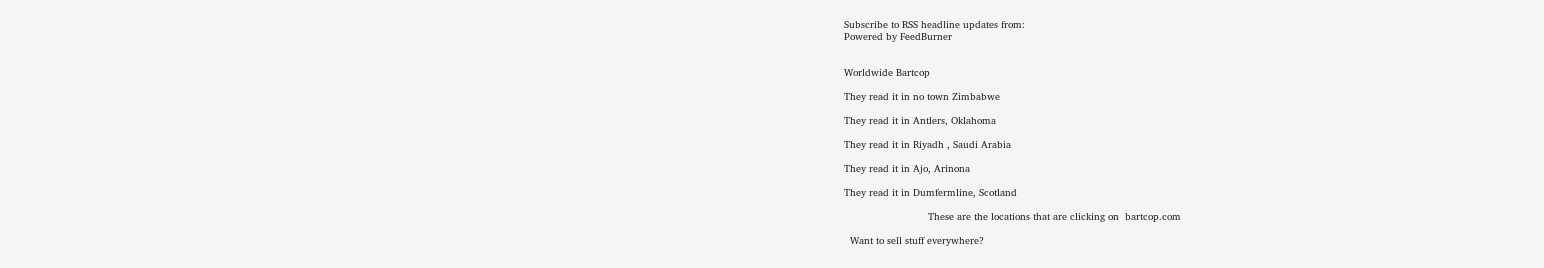Subscribe to RSS headline updates from:
Powered by FeedBurner


Worldwide Bartcop

They read it in no town Zimbabwe

They read it in Antlers, Oklahoma

They read it in Riyadh , Saudi Arabia

They read it in Ajo, Arinona

They read it in Dumfermline, Scotland

                            These are the locations that are clicking on  bartcop.com

  Want to sell stuff everywhere?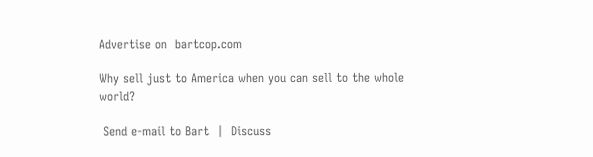Advertise on  bartcop.com

Why sell just to America when you can sell to the whole world?

 Send e-mail to Bart  |  Discuss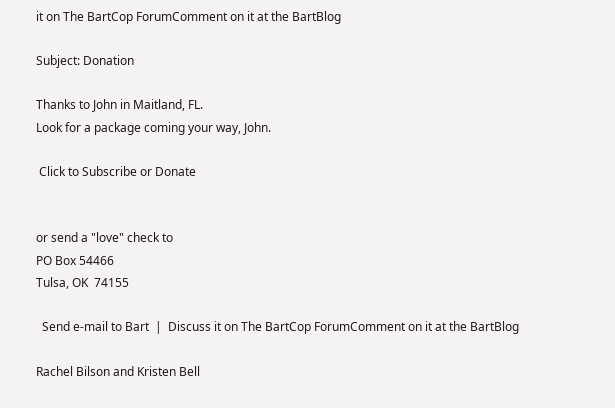it on The BartCop ForumComment on it at the BartBlog

Subject: Donation

Thanks to John in Maitland, FL.
Look for a package coming your way, John.

 Click to Subscribe or Donate


or send a "love" check to
PO Box 54466
Tulsa, OK  74155

  Send e-mail to Bart  |  Discuss it on The BartCop ForumComment on it at the BartBlog

Rachel Bilson and Kristen Bell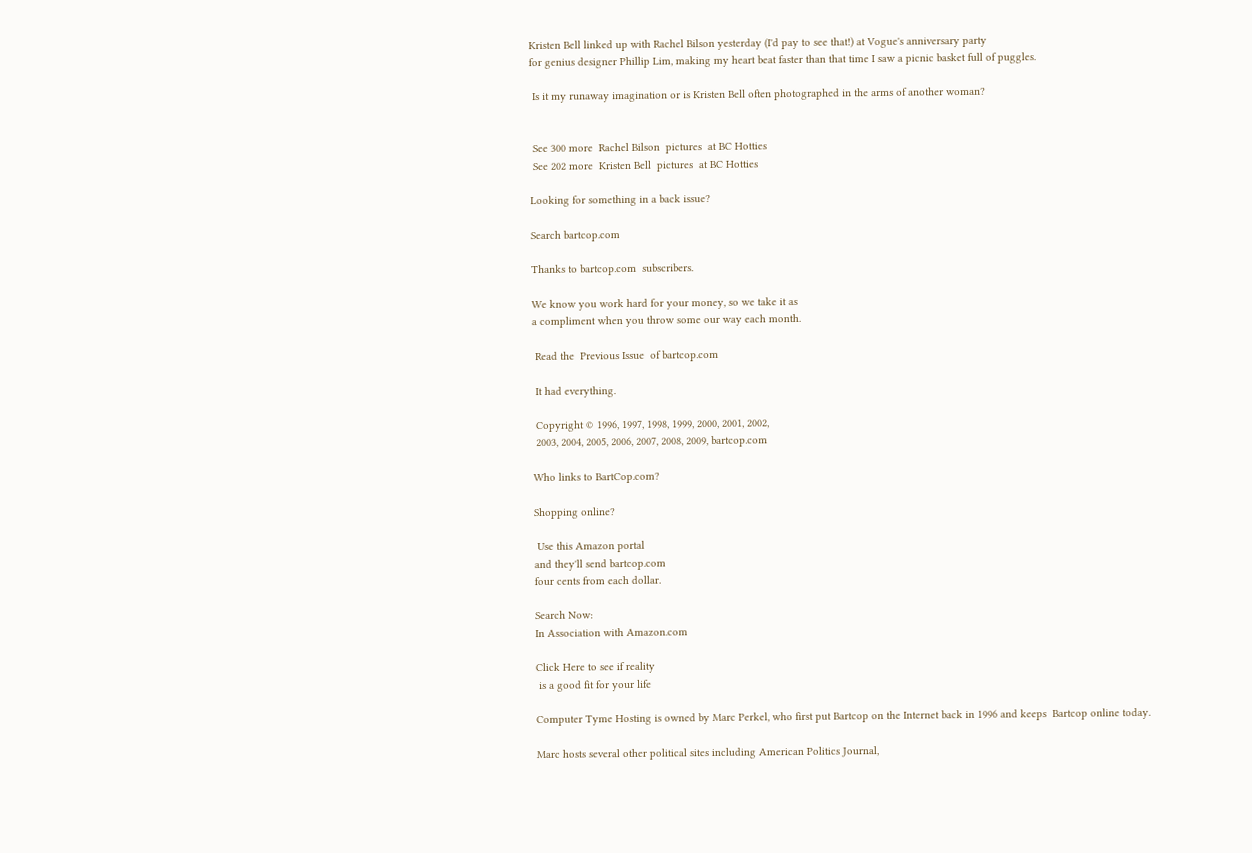Kristen Bell linked up with Rachel Bilson yesterday (I'd pay to see that!) at Vogue's anniversary party
for genius designer Phillip Lim, making my heart beat faster than that time I saw a picnic basket full of puggles.

 Is it my runaway imagination or is Kristen Bell often photographed in the arms of another woman?


 See 300 more  Rachel Bilson  pictures  at BC Hotties
 See 202 more  Kristen Bell  pictures  at BC Hotties

Looking for something in a back issue?

Search bartcop.com

Thanks to bartcop.com  subscribers.

We know you work hard for your money, so we take it as
a compliment when you throw some our way each month.

 Read the  Previous Issue  of bartcop.com

 It had everything.

 Copyright © 1996, 1997, 1998, 1999, 2000, 2001, 2002,
 2003, 2004, 2005, 2006, 2007, 2008, 2009, bartcop.com

Who links to BartCop.com?

Shopping online?

 Use this Amazon portal
and they'll send bartcop.com
four cents from each dollar.

Search Now:
In Association with Amazon.com

Click Here to see if reality
 is a good fit for your life

Computer Tyme Hosting is owned by Marc Perkel, who first put Bartcop on the Internet back in 1996 and keeps  Bartcop online today.

Marc hosts several other political sites including American Politics Journal,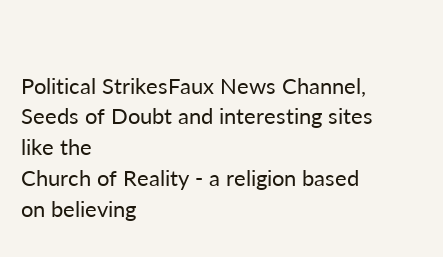Political StrikesFaux News Channel, Seeds of Doubt and interesting sites like the
Church of Reality - a religion based on believing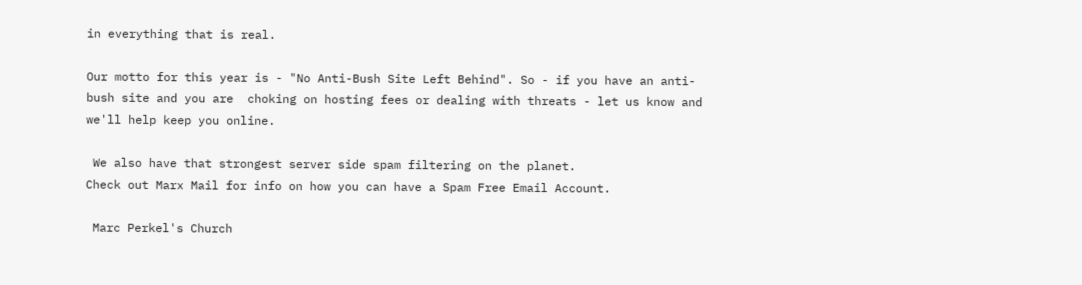in everything that is real.

Our motto for this year is - "No Anti-Bush Site Left Behind". So - if you have an anti-bush site and you are  choking on hosting fees or dealing with threats - let us know and we'll help keep you online.

 We also have that strongest server side spam filtering on the planet.
Check out Marx Mail for info on how you can have a Spam Free Email Account.

 Marc Perkel's Church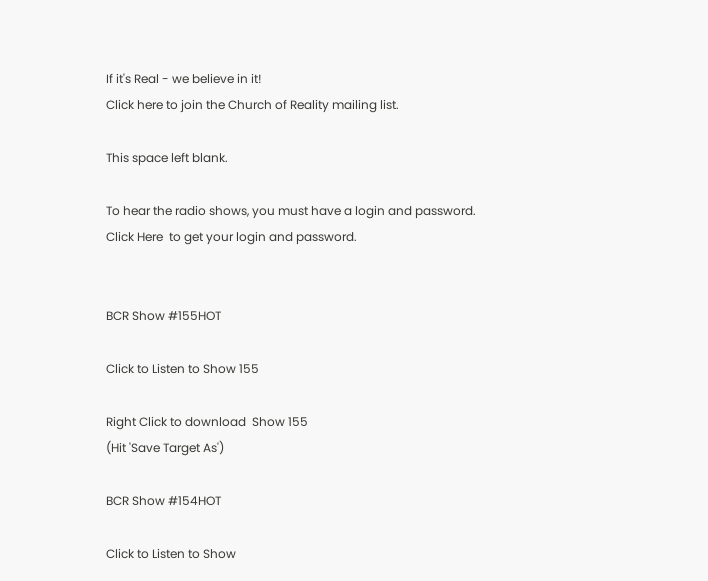If it's Real - we believe in it!
Click here to join the Church of Reality mailing list.

This space left blank.

To hear the radio shows, you must have a login and password.
Click Here  to get your login and password.


BCR Show #155HOT

Click to Listen to Show 155

Right Click to download  Show 155
(Hit 'Save Target As')

BCR Show #154HOT

Click to Listen to Show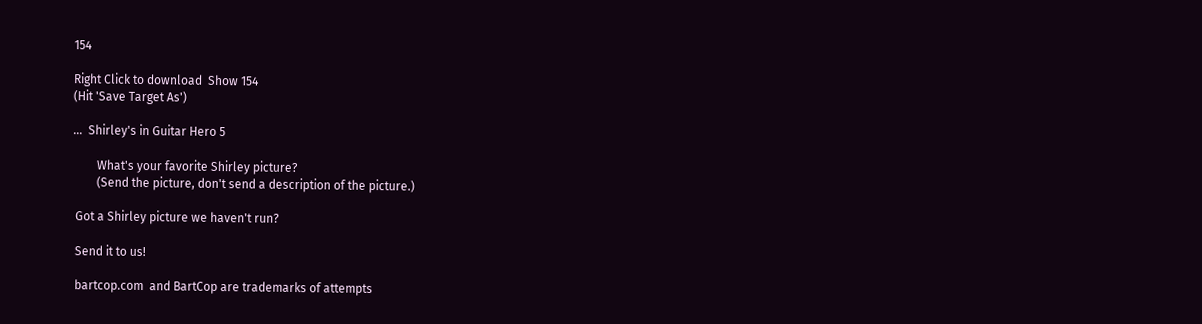154

Right Click to download  Show 154
(Hit 'Save Target As')

...  Shirley's in Guitar Hero 5

        What's your favorite Shirley picture?
        (Send the picture, don't send a description of the picture.)

 Got a Shirley picture we haven't run?

 Send it to us!

 bartcop.com  and BartCop are trademarks of attempts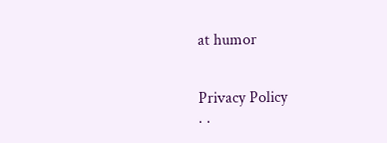at humor


Privacy Policy
. .